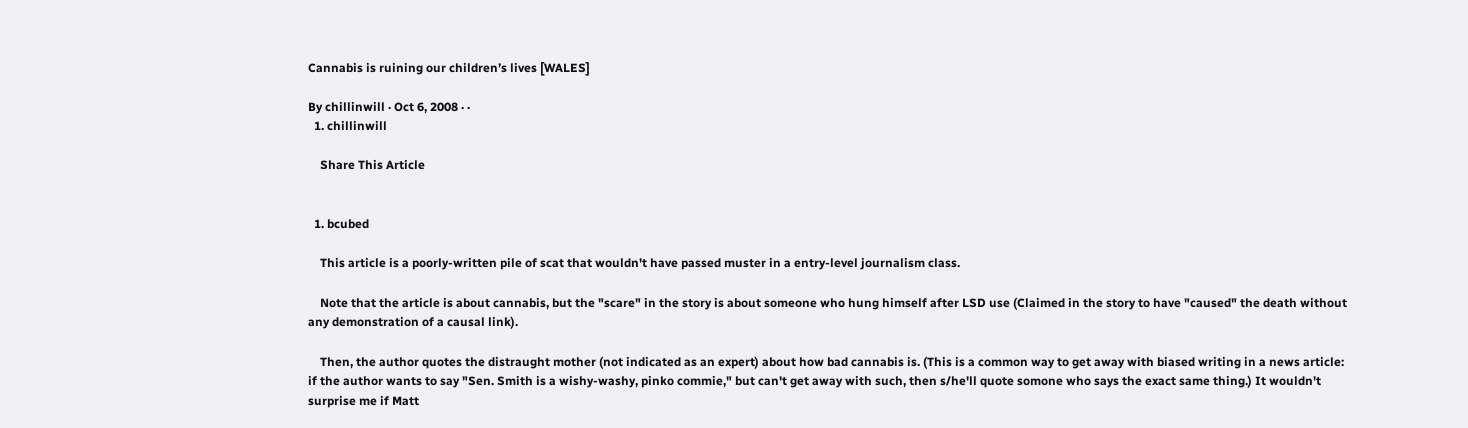Cannabis is ruining our children’s lives [WALES]

By chillinwill · Oct 6, 2008 · ·
  1. chillinwill

    Share This Article


  1. bcubed

    This article is a poorly-written pile of scat that wouldn't have passed muster in a entry-level journalism class.

    Note that the article is about cannabis, but the "scare" in the story is about someone who hung himself after LSD use (Claimed in the story to have "caused" the death without any demonstration of a causal link).

    Then, the author quotes the distraught mother (not indicated as an expert) about how bad cannabis is. (This is a common way to get away with biased writing in a news article: if the author wants to say "Sen. Smith is a wishy-washy, pinko commie," but can't get away with such, then s/he'll quote somone who says the exact same thing.) It wouldn't surprise me if Matt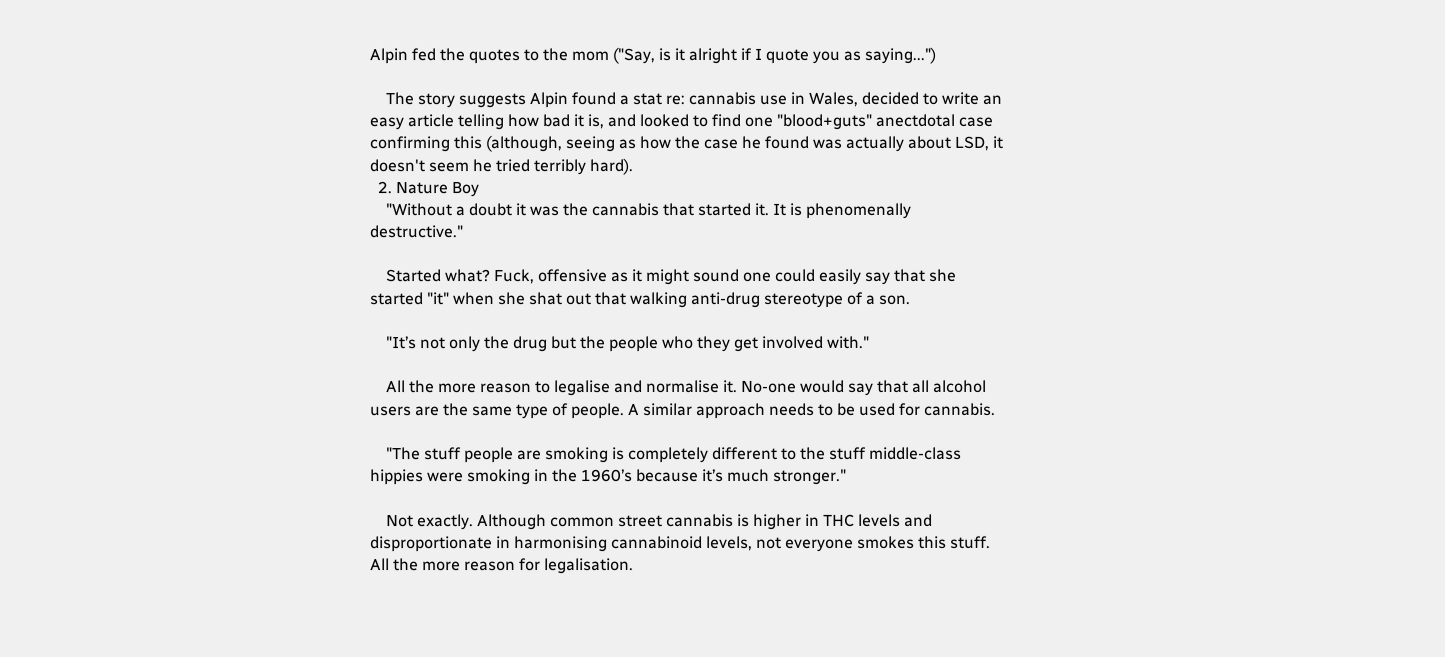Alpin fed the quotes to the mom ("Say, is it alright if I quote you as saying...")

    The story suggests Alpin found a stat re: cannabis use in Wales, decided to write an easy article telling how bad it is, and looked to find one "blood+guts" anectdotal case confirming this (although, seeing as how the case he found was actually about LSD, it doesn't seem he tried terribly hard).
  2. Nature Boy
    "Without a doubt it was the cannabis that started it. It is phenomenally destructive."

    Started what? Fuck, offensive as it might sound one could easily say that she started "it" when she shat out that walking anti-drug stereotype of a son.

    "It’s not only the drug but the people who they get involved with."

    All the more reason to legalise and normalise it. No-one would say that all alcohol users are the same type of people. A similar approach needs to be used for cannabis.

    "The stuff people are smoking is completely different to the stuff middle-class hippies were smoking in the 1960’s because it’s much stronger."

    Not exactly. Although common street cannabis is higher in THC levels and disproportionate in harmonising cannabinoid levels, not everyone smokes this stuff. All the more reason for legalisation.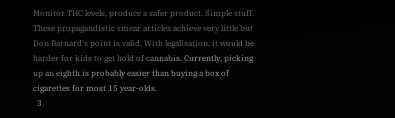Monitor THC levels, produce a safer product. Simple stuff. These propagandistic smear articles achieve very little but Don Barnard's point is valid. With legalisation, it would be harder for kids to get hold of cannabis. Currently, picking up an eighth is probably easier than buying a box of cigarettes for most 15 year-olds.
  3.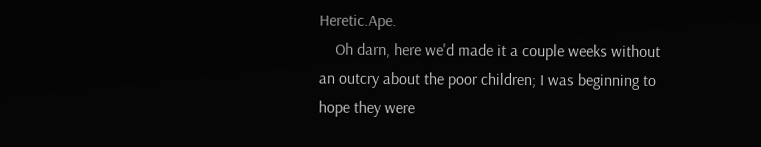Heretic.Ape.
    Oh darn, here we'd made it a couple weeks without an outcry about the poor children; I was beginning to hope they were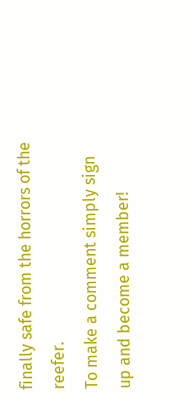finally safe from the horrors of the reefer.
To make a comment simply sign up and become a member!